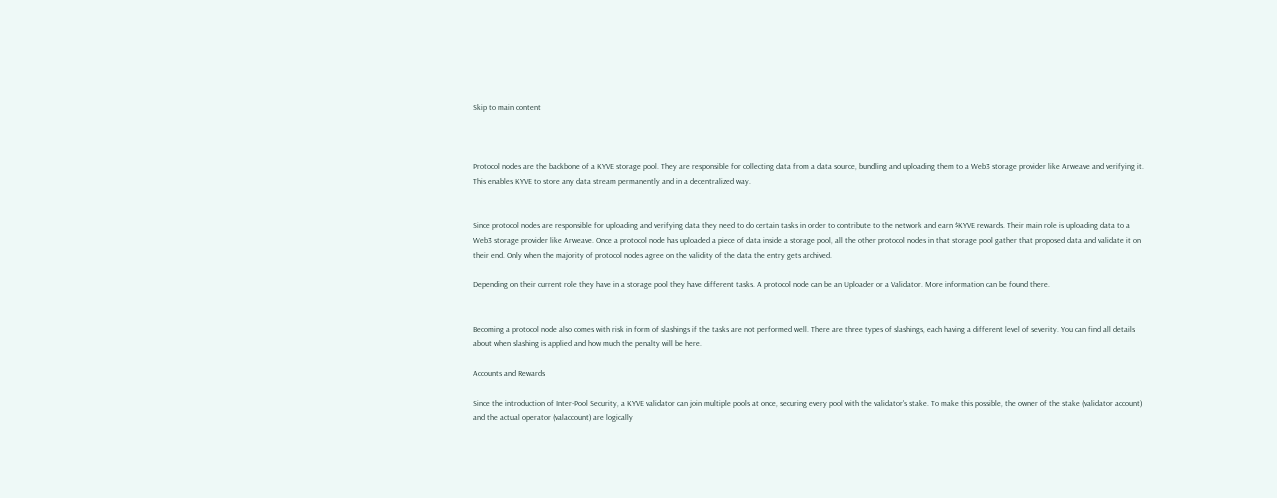Skip to main content



Protocol nodes are the backbone of a KYVE storage pool. They are responsible for collecting data from a data source, bundling and uploading them to a Web3 storage provider like Arweave and verifying it. This enables KYVE to store any data stream permanently and in a decentralized way.


Since protocol nodes are responsible for uploading and verifying data they need to do certain tasks in order to contribute to the network and earn $KYVE rewards. Their main role is uploading data to a Web3 storage provider like Arweave. Once a protocol node has uploaded a piece of data inside a storage pool, all the other protocol nodes in that storage pool gather that proposed data and validate it on their end. Only when the majority of protocol nodes agree on the validity of the data the entry gets archived.

Depending on their current role they have in a storage pool they have different tasks. A protocol node can be an Uploader or a Validator. More information can be found there.


Becoming a protocol node also comes with risk in form of slashings if the tasks are not performed well. There are three types of slashings, each having a different level of severity. You can find all details about when slashing is applied and how much the penalty will be here.

Accounts and Rewards

Since the introduction of Inter-Pool Security, a KYVE validator can join multiple pools at once, securing every pool with the validator's stake. To make this possible, the owner of the stake (validator account) and the actual operator (valaccount) are logically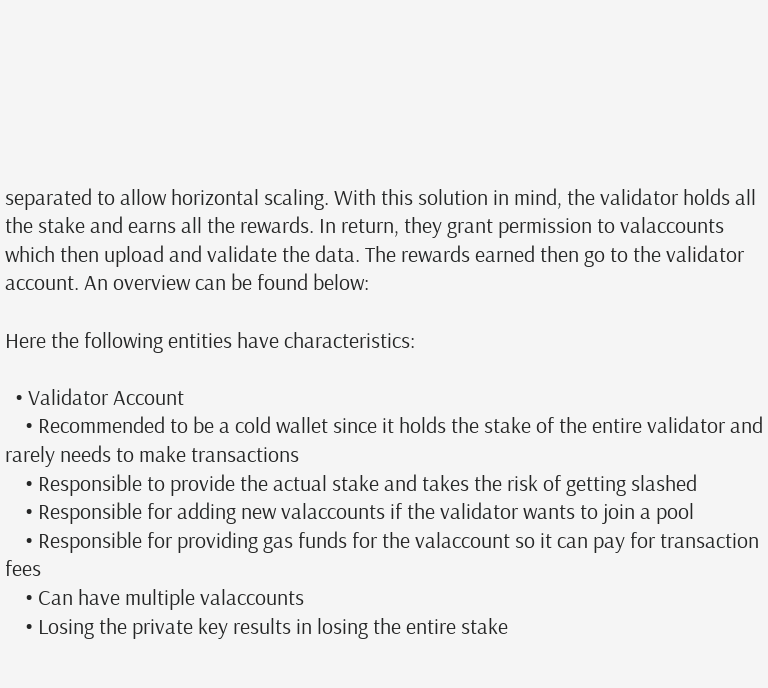separated to allow horizontal scaling. With this solution in mind, the validator holds all the stake and earns all the rewards. In return, they grant permission to valaccounts which then upload and validate the data. The rewards earned then go to the validator account. An overview can be found below:

Here the following entities have characteristics:

  • Validator Account
    • Recommended to be a cold wallet since it holds the stake of the entire validator and rarely needs to make transactions
    • Responsible to provide the actual stake and takes the risk of getting slashed
    • Responsible for adding new valaccounts if the validator wants to join a pool
    • Responsible for providing gas funds for the valaccount so it can pay for transaction fees
    • Can have multiple valaccounts
    • Losing the private key results in losing the entire stake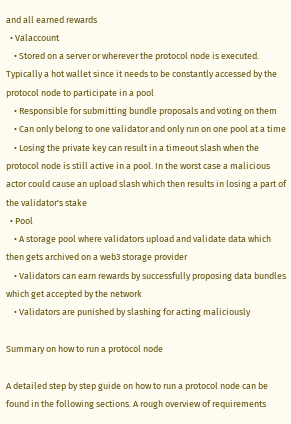and all earned rewards
  • Valaccount
    • Stored on a server or wherever the protocol node is executed. Typically a hot wallet since it needs to be constantly accessed by the protocol node to participate in a pool
    • Responsible for submitting bundle proposals and voting on them
    • Can only belong to one validator and only run on one pool at a time
    • Losing the private key can result in a timeout slash when the protocol node is still active in a pool. In the worst case a malicious actor could cause an upload slash which then results in losing a part of the validator's stake
  • Pool
    • A storage pool where validators upload and validate data which then gets archived on a web3 storage provider
    • Validators can earn rewards by successfully proposing data bundles which get accepted by the network
    • Validators are punished by slashing for acting maliciously

Summary on how to run a protocol node

A detailed step by step guide on how to run a protocol node can be found in the following sections. A rough overview of requirements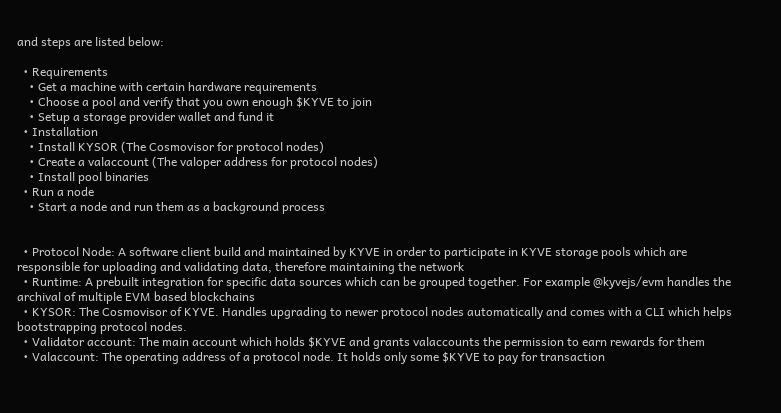and steps are listed below:

  • Requirements
    • Get a machine with certain hardware requirements
    • Choose a pool and verify that you own enough $KYVE to join
    • Setup a storage provider wallet and fund it
  • Installation
    • Install KYSOR (The Cosmovisor for protocol nodes)
    • Create a valaccount (The valoper address for protocol nodes)
    • Install pool binaries
  • Run a node
    • Start a node and run them as a background process


  • Protocol Node: A software client build and maintained by KYVE in order to participate in KYVE storage pools which are responsible for uploading and validating data, therefore maintaining the network
  • Runtime: A prebuilt integration for specific data sources which can be grouped together. For example @kyvejs/evm handles the archival of multiple EVM based blockchains
  • KYSOR: The Cosmovisor of KYVE. Handles upgrading to newer protocol nodes automatically and comes with a CLI which helps bootstrapping protocol nodes.
  • Validator account: The main account which holds $KYVE and grants valaccounts the permission to earn rewards for them
  • Valaccount: The operating address of a protocol node. It holds only some $KYVE to pay for transaction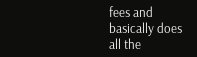fees and basically does all the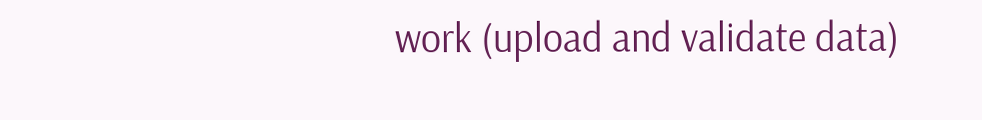work (upload and validate data)